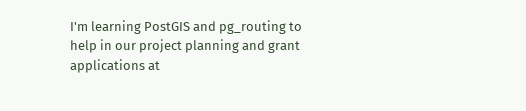I'm learning PostGIS and pg_routing to help in our project planning and grant applications at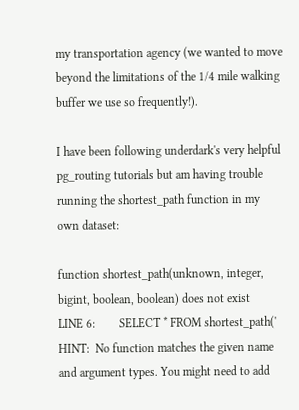my transportation agency (we wanted to move beyond the limitations of the 1/4 mile walking buffer we use so frequently!).

I have been following underdark's very helpful pg_routing tutorials but am having trouble running the shortest_path function in my own dataset:

function shortest_path(unknown, integer, bigint, boolean, boolean) does not exist
LINE 6:        SELECT * FROM shortest_path('
HINT:  No function matches the given name and argument types. You might need to add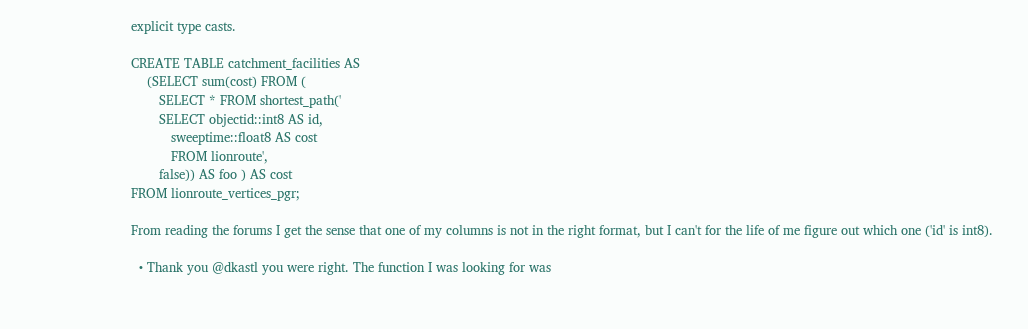explicit type casts.

CREATE TABLE catchment_facilities AS
    (SELECT sum(cost) FROM (
       SELECT * FROM shortest_path('
       SELECT objectid::int8 AS id,
          sweeptime::float8 AS cost
          FROM lionroute',
       false)) AS foo ) AS cost
FROM lionroute_vertices_pgr;

From reading the forums I get the sense that one of my columns is not in the right format, but I can't for the life of me figure out which one ('id' is int8).

  • Thank you @dkastl you were right. The function I was looking for was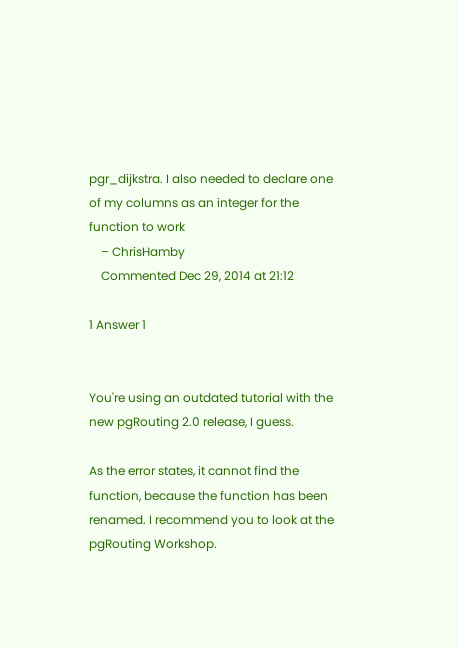pgr_dijkstra. I also needed to declare one of my columns as an integer for the function to work
    – ChrisHamby
    Commented Dec 29, 2014 at 21:12

1 Answer 1


You're using an outdated tutorial with the new pgRouting 2.0 release, I guess.

As the error states, it cannot find the function, because the function has been renamed. I recommend you to look at the pgRouting Workshop.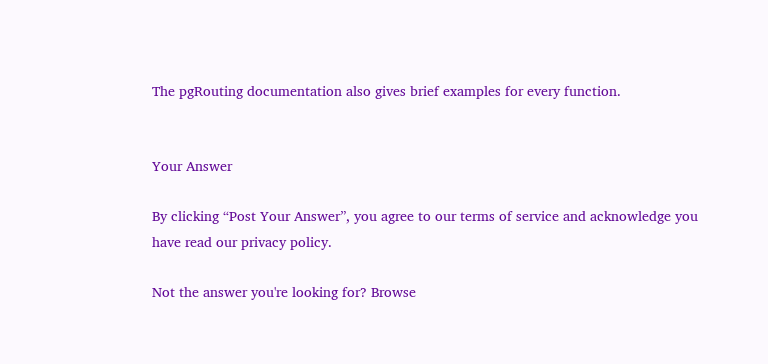The pgRouting documentation also gives brief examples for every function.


Your Answer

By clicking “Post Your Answer”, you agree to our terms of service and acknowledge you have read our privacy policy.

Not the answer you're looking for? Browse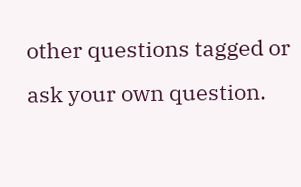other questions tagged or ask your own question.